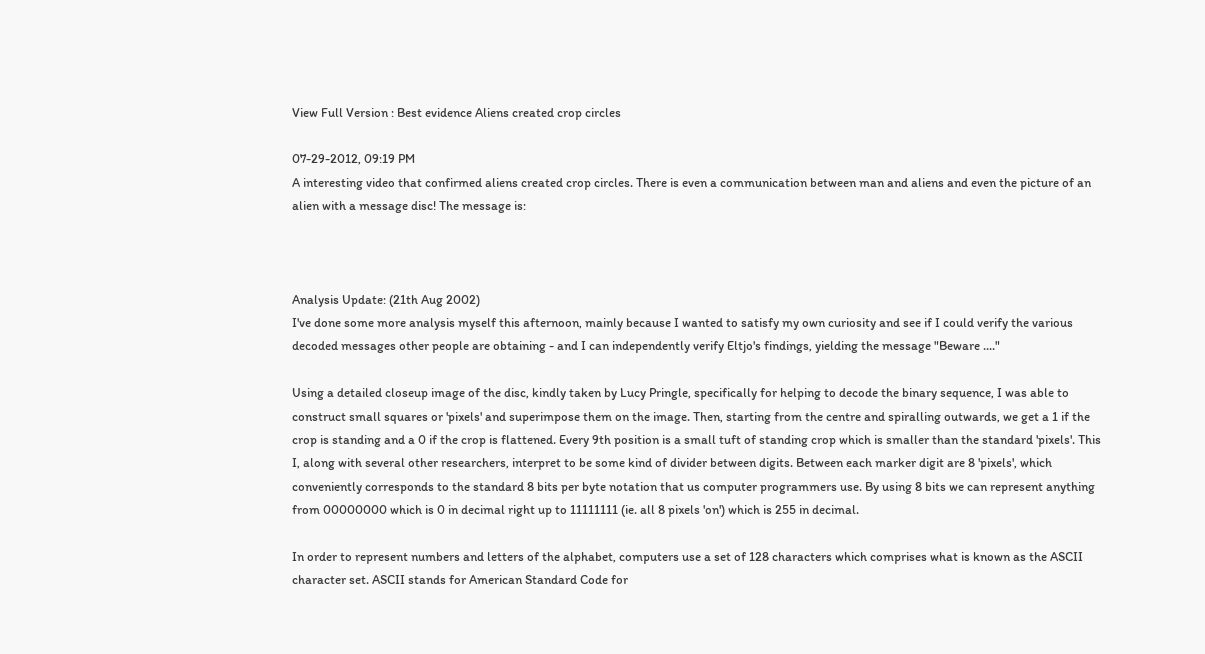View Full Version : Best evidence Aliens created crop circles

07-29-2012, 09:19 PM
A interesting video that confirmed aliens created crop circles. There is even a communication between man and aliens and even the picture of an alien with a message disc! The message is:



Analysis Update: (21th Aug 2002)
I've done some more analysis myself this afternoon, mainly because I wanted to satisfy my own curiosity and see if I could verify the various decoded messages other people are obtaining - and I can independently verify Eltjo's findings, yielding the message "Beware ...."

Using a detailed closeup image of the disc, kindly taken by Lucy Pringle, specifically for helping to decode the binary sequence, I was able to construct small squares or 'pixels' and superimpose them on the image. Then, starting from the centre and spiralling outwards, we get a 1 if the crop is standing and a 0 if the crop is flattened. Every 9th position is a small tuft of standing crop which is smaller than the standard 'pixels'. This I, along with several other researchers, interpret to be some kind of divider between digits. Between each marker digit are 8 'pixels', which conveniently corresponds to the standard 8 bits per byte notation that us computer programmers use. By using 8 bits we can represent anything from 00000000 which is 0 in decimal right up to 11111111 (ie. all 8 pixels 'on') which is 255 in decimal.

In order to represent numbers and letters of the alphabet, computers use a set of 128 characters which comprises what is known as the ASCII character set. ASCII stands for American Standard Code for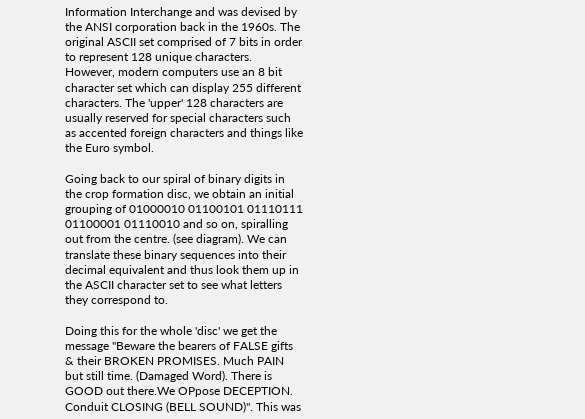Information Interchange and was devised by the ANSI corporation back in the 1960s. The original ASCII set comprised of 7 bits in order to represent 128 unique characters. However, modern computers use an 8 bit character set which can display 255 different characters. The 'upper' 128 characters are usually reserved for special characters such as accented foreign characters and things like the Euro symbol.

Going back to our spiral of binary digits in the crop formation disc, we obtain an initial grouping of 01000010 01100101 01110111 01100001 01110010 and so on, spiralling out from the centre. (see diagram). We can translate these binary sequences into their decimal equivalent and thus look them up in the ASCII character set to see what letters they correspond to.

Doing this for the whole 'disc' we get the message "Beware the bearers of FALSE gifts & their BROKEN PROMISES. Much PAIN but still time. (Damaged Word). There is GOOD out there.We OPpose DECEPTION. Conduit CLOSING (BELL SOUND)". This was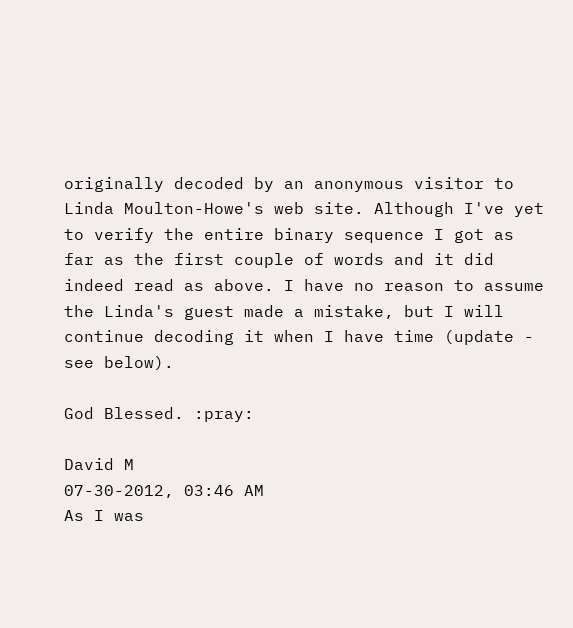originally decoded by an anonymous visitor to Linda Moulton-Howe's web site. Although I've yet to verify the entire binary sequence I got as far as the first couple of words and it did indeed read as above. I have no reason to assume the Linda's guest made a mistake, but I will continue decoding it when I have time (update - see below).

God Blessed. :pray:

David M
07-30-2012, 03:46 AM
As I was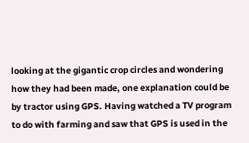looking at the gigantic crop circles and wondering how they had been made, one explanation could be by tractor using GPS. Having watched a TV program to do with farming and saw that GPS is used in the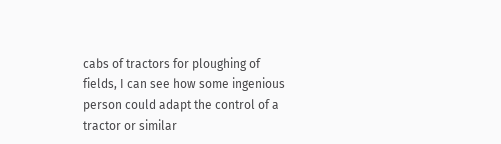cabs of tractors for ploughing of fields, I can see how some ingenious person could adapt the control of a tractor or similar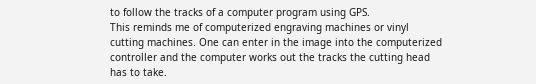to follow the tracks of a computer program using GPS.
This reminds me of computerized engraving machines or vinyl cutting machines. One can enter in the image into the computerized controller and the computer works out the tracks the cutting head has to take.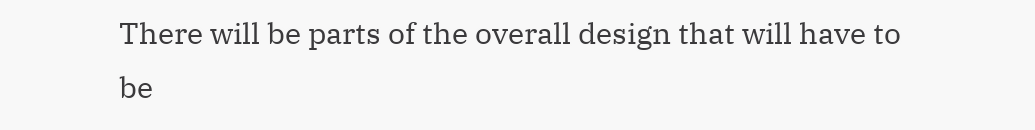There will be parts of the overall design that will have to be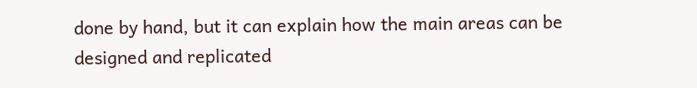done by hand, but it can explain how the main areas can be designed and replicated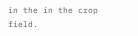in the in the crop field.